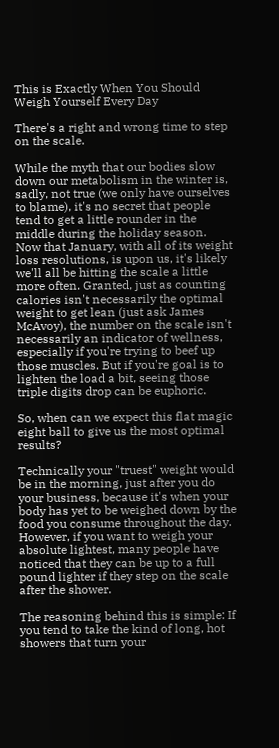This is Exactly When You Should Weigh Yourself Every Day

There's a right and wrong time to step on the scale.

While the myth that our bodies slow down our metabolism in the winter is, sadly, not true (we only have ourselves to blame), it's no secret that people tend to get a little rounder in the middle during the holiday season. Now that January, with all of its weight loss resolutions, is upon us, it's likely we'll all be hitting the scale a little more often. Granted, just as counting calories isn't necessarily the optimal weight to get lean (just ask James McAvoy), the number on the scale isn't necessarily an indicator of wellness, especially if you're trying to beef up those muscles. But if you're goal is to lighten the load a bit, seeing those triple digits drop can be euphoric.

So, when can we expect this flat magic eight ball to give us the most optimal results?

Technically your "truest" weight would be in the morning, just after you do your business, because it's when your body has yet to be weighed down by the food you consume throughout the day. However, if you want to weigh your absolute lightest, many people have noticed that they can be up to a full pound lighter if they step on the scale after the shower.

The reasoning behind this is simple: If you tend to take the kind of long, hot showers that turn your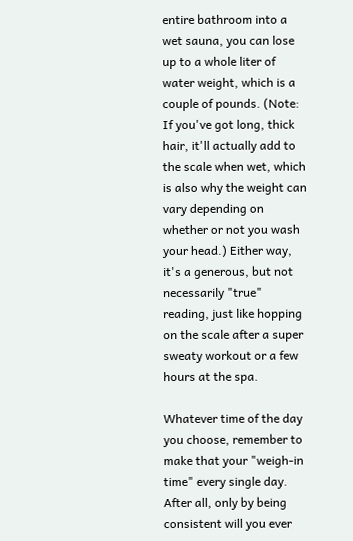entire bathroom into a wet sauna, you can lose up to a whole liter of water weight, which is a couple of pounds. (Note: If you've got long, thick hair, it'll actually add to the scale when wet, which is also why the weight can vary depending on whether or not you wash your head.) Either way, it's a generous, but not necessarily "true" reading, just like hopping on the scale after a super sweaty workout or a few hours at the spa.

Whatever time of the day you choose, remember to make that your "weigh-in time" every single day. After all, only by being consistent will you ever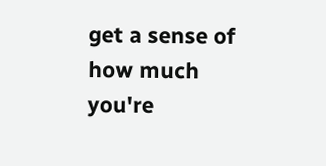get a sense of how much you're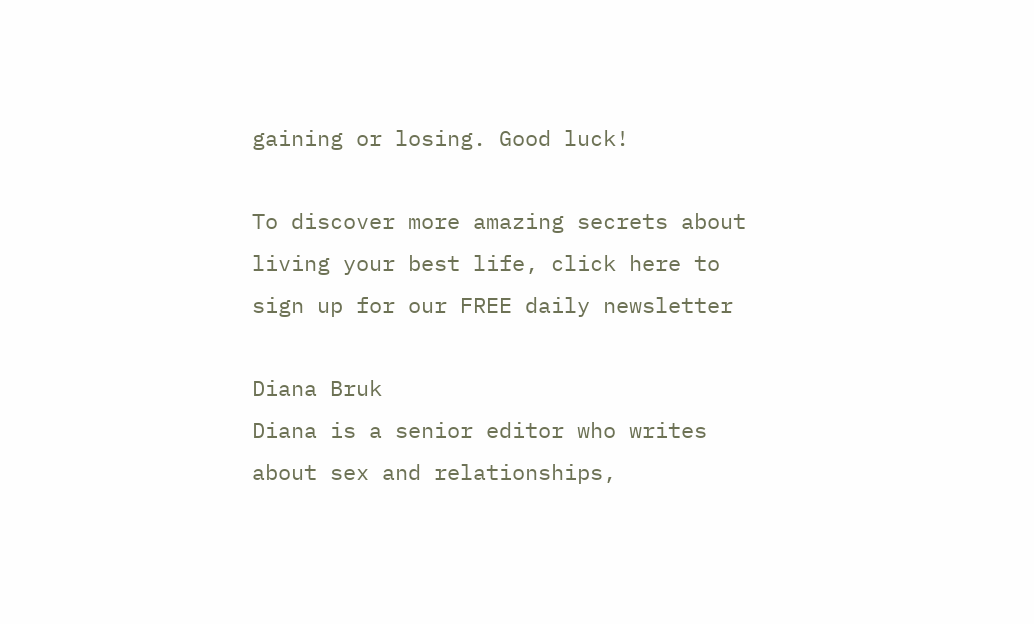gaining or losing. Good luck!

To discover more amazing secrets about living your best life, click here to sign up for our FREE daily newsletter

Diana Bruk
Diana is a senior editor who writes about sex and relationships,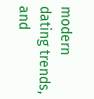modern dating trends, and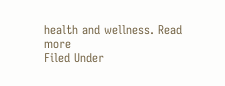health and wellness. Read more
Filed Under